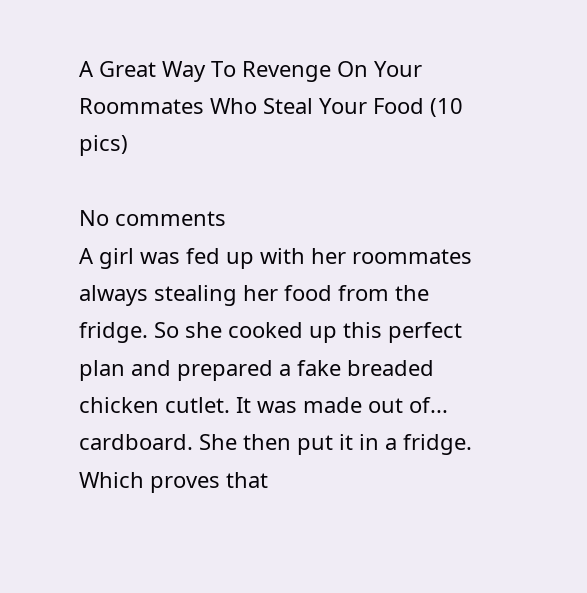A Great Way To Revenge On Your Roommates Who Steal Your Food (10 pics)

No comments
A girl was fed up with her roommates always stealing her food from the fridge. So she cooked up this perfect plan and prepared a fake breaded chicken cutlet. It was made out of... cardboard. She then put it in a fridge. Which proves that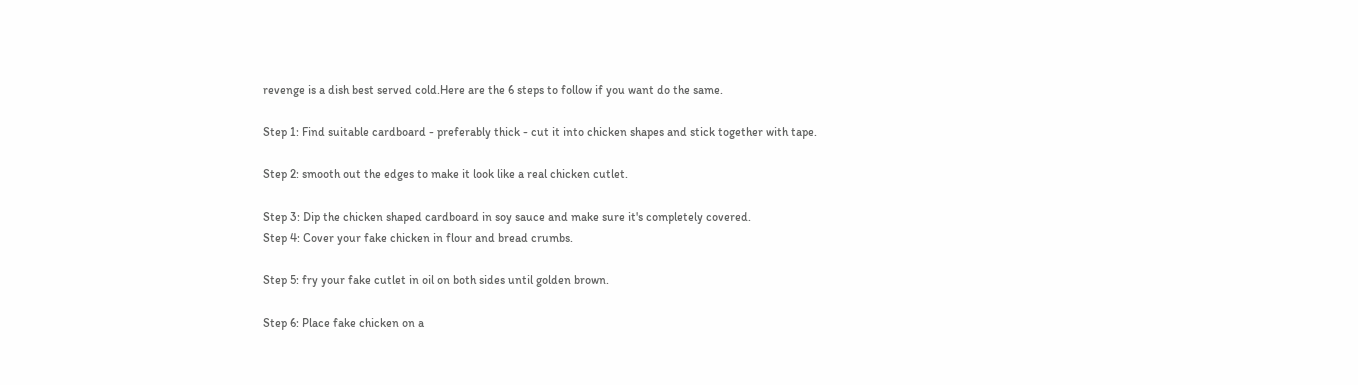revenge is a dish best served cold.Here are the 6 steps to follow if you want do the same.

Step 1: Find suitable cardboard - preferably thick - cut it into chicken shapes and stick together with tape.

Step 2: smooth out the edges to make it look like a real chicken cutlet.

Step 3: Dip the chicken shaped cardboard in soy sauce and make sure it's completely covered.
Step 4: Cover your fake chicken in flour and bread crumbs.

Step 5: fry your fake cutlet in oil on both sides until golden brown.

Step 6: Place fake chicken on a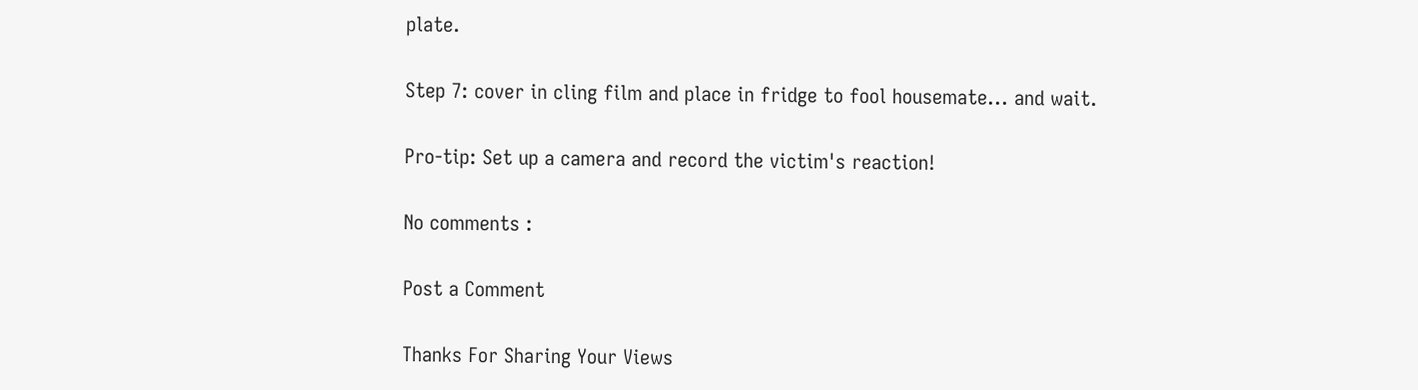plate.

Step 7: cover in cling film and place in fridge to fool housemate... and wait.

Pro-tip: Set up a camera and record the victim's reaction!

No comments :

Post a Comment

Thanks For Sharing Your Views